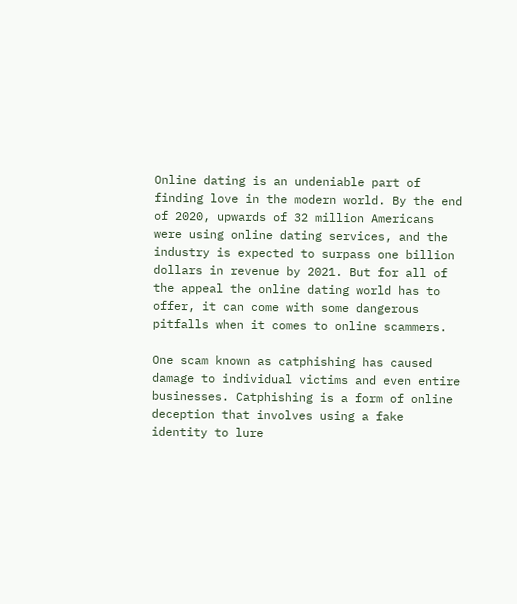Online dating is an undeniable part of finding love in the modern world. By the end of 2020, upwards of 32 million Americans were using online dating services, and the industry is expected to surpass one billion dollars in revenue by 2021. But for all of the appeal the online dating world has to offer, it can come with some dangerous pitfalls when it comes to online scammers.

One scam known as catphishing has caused damage to individual victims and even entire businesses. Catphishing is a form of online deception that involves using a fake identity to lure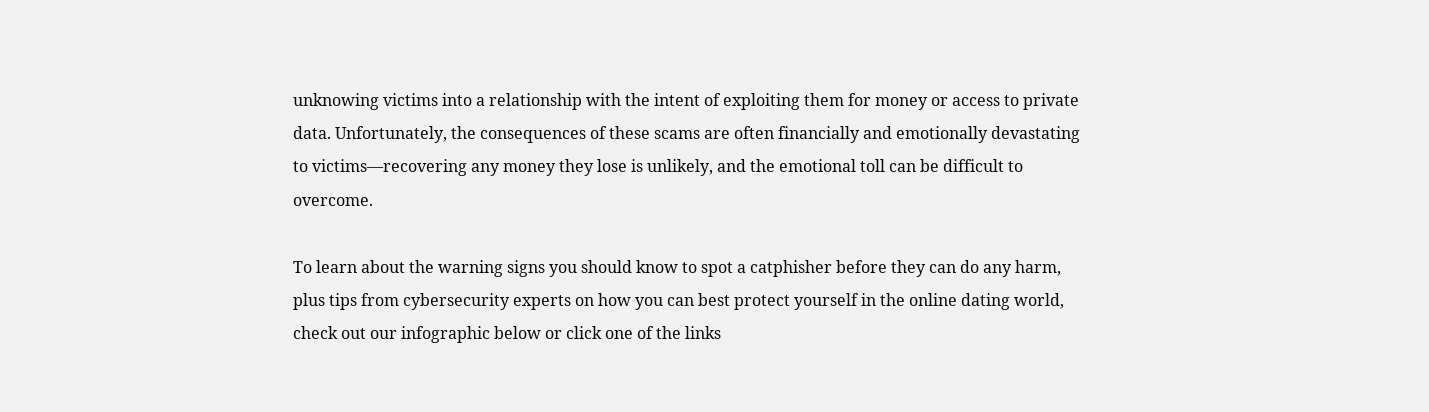unknowing victims into a relationship with the intent of exploiting them for money or access to private data. Unfortunately, the consequences of these scams are often financially and emotionally devastating to victims—recovering any money they lose is unlikely, and the emotional toll can be difficult to overcome.

To learn about the warning signs you should know to spot a catphisher before they can do any harm, plus tips from cybersecurity experts on how you can best protect yourself in the online dating world, check out our infographic below or click one of the links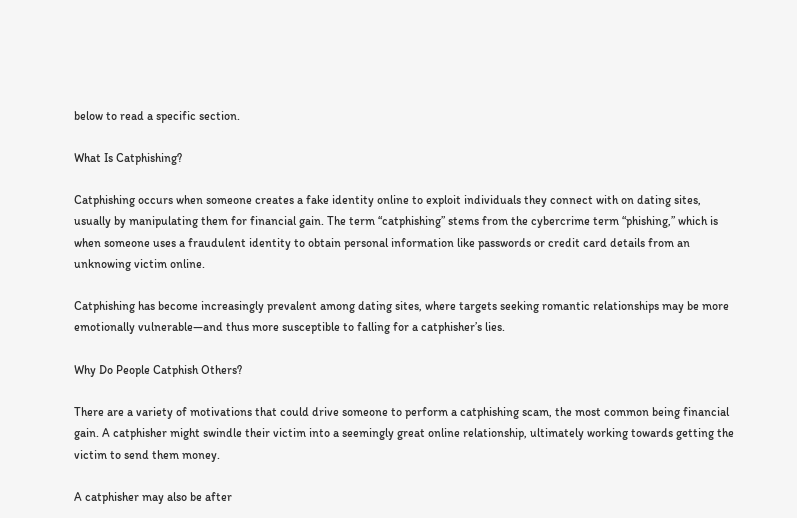below to read a specific section.

What Is Catphishing?

Catphishing occurs when someone creates a fake identity online to exploit individuals they connect with on dating sites, usually by manipulating them for financial gain. The term “catphishing” stems from the cybercrime term “phishing,” which is when someone uses a fraudulent identity to obtain personal information like passwords or credit card details from an unknowing victim online.

Catphishing has become increasingly prevalent among dating sites, where targets seeking romantic relationships may be more emotionally vulnerable—and thus more susceptible to falling for a catphisher’s lies.

Why Do People Catphish Others?

There are a variety of motivations that could drive someone to perform a catphishing scam, the most common being financial gain. A catphisher might swindle their victim into a seemingly great online relationship, ultimately working towards getting the victim to send them money.

A catphisher may also be after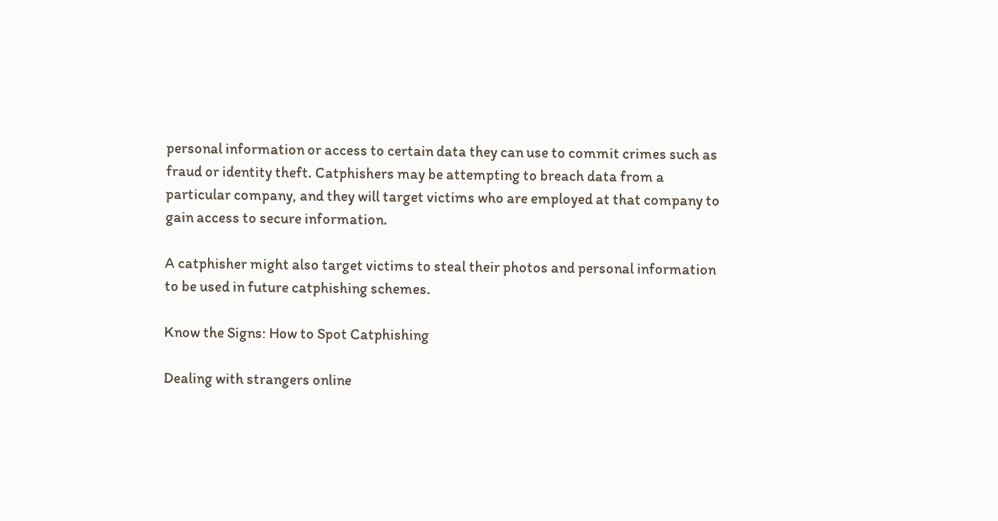personal information or access to certain data they can use to commit crimes such as fraud or identity theft. Catphishers may be attempting to breach data from a particular company, and they will target victims who are employed at that company to gain access to secure information.

A catphisher might also target victims to steal their photos and personal information to be used in future catphishing schemes.

Know the Signs: How to Spot Catphishing

Dealing with strangers online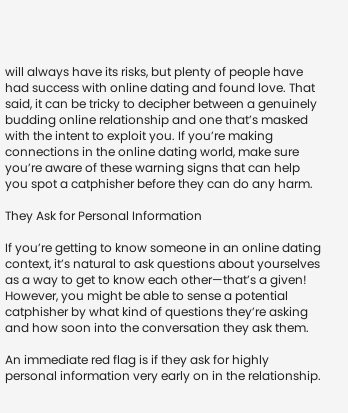will always have its risks, but plenty of people have had success with online dating and found love. That said, it can be tricky to decipher between a genuinely budding online relationship and one that’s masked with the intent to exploit you. If you’re making connections in the online dating world, make sure you’re aware of these warning signs that can help you spot a catphisher before they can do any harm.

They Ask for Personal Information

If you’re getting to know someone in an online dating context, it’s natural to ask questions about yourselves as a way to get to know each other—that’s a given! However, you might be able to sense a potential catphisher by what kind of questions they’re asking and how soon into the conversation they ask them.

An immediate red flag is if they ask for highly personal information very early on in the relationship.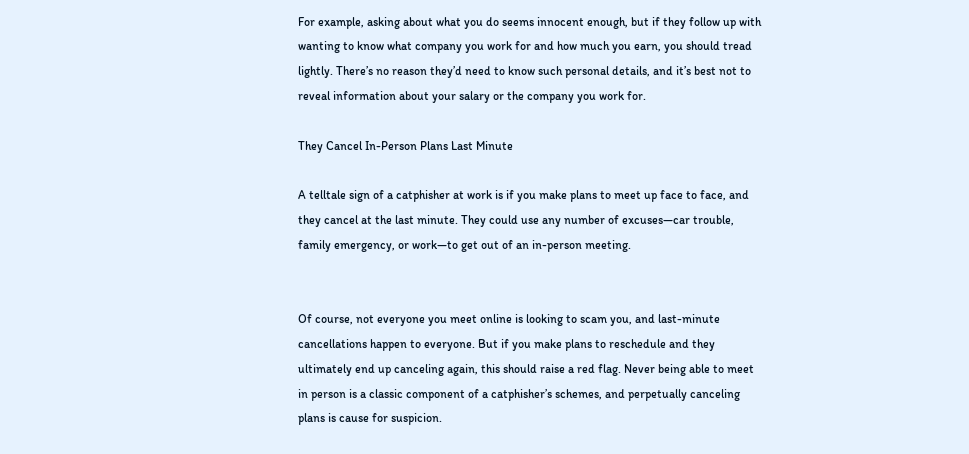For example, asking about what you do seems innocent enough, but if they follow up with wanting to know what company you work for and how much you earn, you should tread lightly. There’s no reason they’d need to know such personal details, and it’s best not to reveal information about your salary or the company you work for.

They Cancel In-Person Plans Last Minute

A telltale sign of a catphisher at work is if you make plans to meet up face to face, and they cancel at the last minute. They could use any number of excuses—car trouble, family emergency, or work—to get out of an in-person meeting.


Of course, not everyone you meet online is looking to scam you, and last-minute cancellations happen to everyone. But if you make plans to reschedule and they ultimately end up canceling again, this should raise a red flag. Never being able to meet in person is a classic component of a catphisher’s schemes, and perpetually canceling plans is cause for suspicion.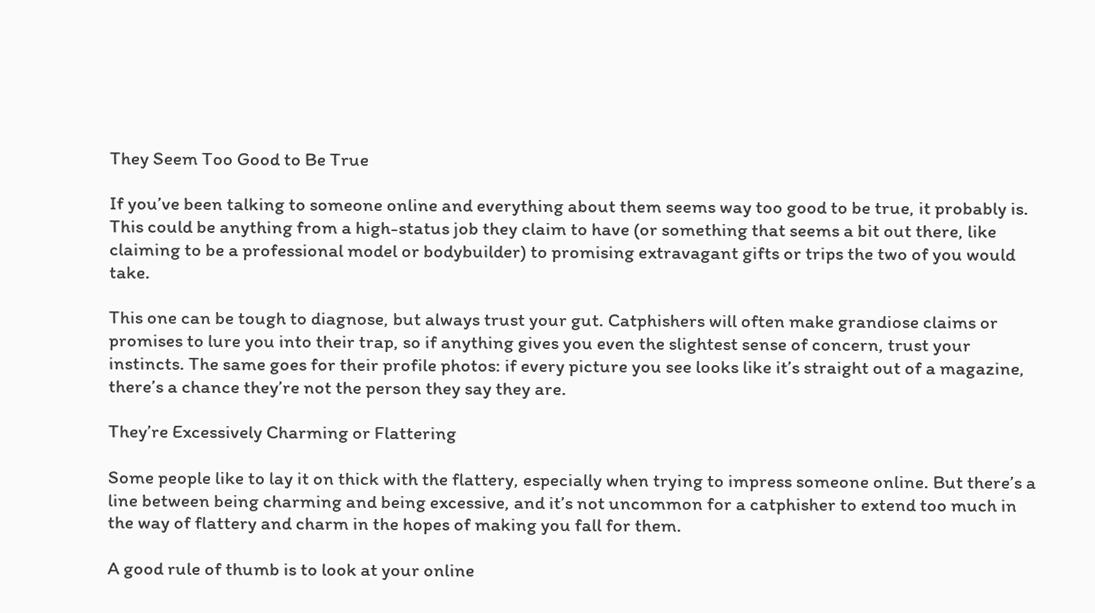They Seem Too Good to Be True

If you’ve been talking to someone online and everything about them seems way too good to be true, it probably is. This could be anything from a high-status job they claim to have (or something that seems a bit out there, like claiming to be a professional model or bodybuilder) to promising extravagant gifts or trips the two of you would take.

This one can be tough to diagnose, but always trust your gut. Catphishers will often make grandiose claims or promises to lure you into their trap, so if anything gives you even the slightest sense of concern, trust your instincts. The same goes for their profile photos: if every picture you see looks like it’s straight out of a magazine, there’s a chance they’re not the person they say they are.

They’re Excessively Charming or Flattering

Some people like to lay it on thick with the flattery, especially when trying to impress someone online. But there’s a line between being charming and being excessive, and it’s not uncommon for a catphisher to extend too much in the way of flattery and charm in the hopes of making you fall for them.

A good rule of thumb is to look at your online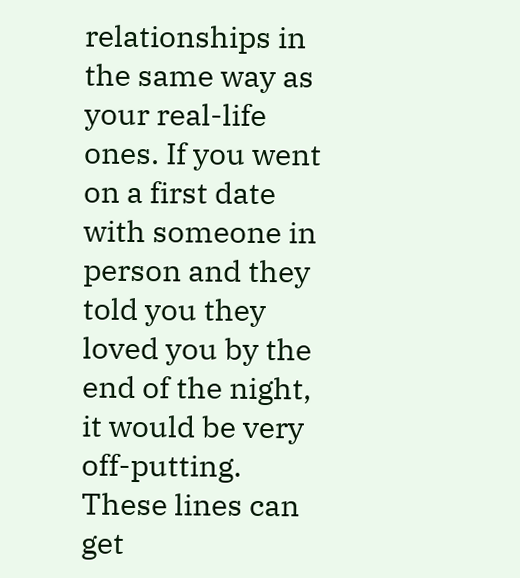relationships in the same way as your real-life ones. If you went on a first date with someone in person and they told you they loved you by the end of the night, it would be very off-putting. These lines can get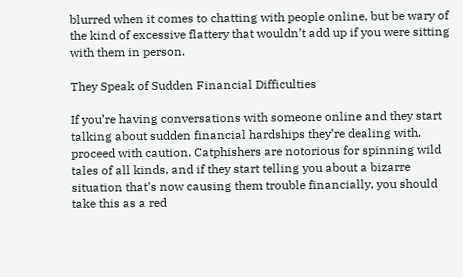blurred when it comes to chatting with people online, but be wary of the kind of excessive flattery that wouldn’t add up if you were sitting with them in person.

They Speak of Sudden Financial Difficulties

If you’re having conversations with someone online and they start talking about sudden financial hardships they’re dealing with, proceed with caution. Catphishers are notorious for spinning wild tales of all kinds, and if they start telling you about a bizarre situation that’s now causing them trouble financially, you should take this as a red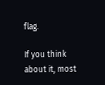flag.

If you think about it, most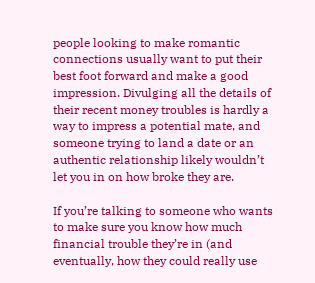people looking to make romantic connections usually want to put their best foot forward and make a good impression. Divulging all the details of their recent money troubles is hardly a way to impress a potential mate, and someone trying to land a date or an authentic relationship likely wouldn’t let you in on how broke they are.

If you’re talking to someone who wants to make sure you know how much financial trouble they’re in (and eventually, how they could really use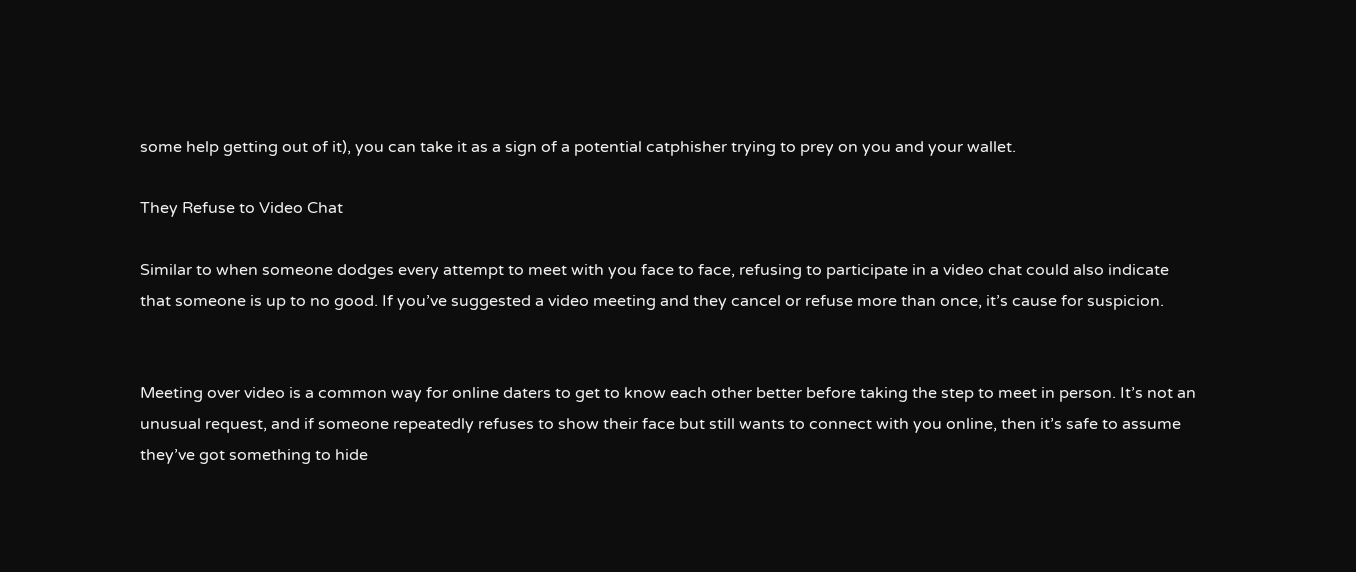some help getting out of it), you can take it as a sign of a potential catphisher trying to prey on you and your wallet.

They Refuse to Video Chat

Similar to when someone dodges every attempt to meet with you face to face, refusing to participate in a video chat could also indicate that someone is up to no good. If you’ve suggested a video meeting and they cancel or refuse more than once, it’s cause for suspicion.


Meeting over video is a common way for online daters to get to know each other better before taking the step to meet in person. It’s not an unusual request, and if someone repeatedly refuses to show their face but still wants to connect with you online, then it’s safe to assume they’ve got something to hide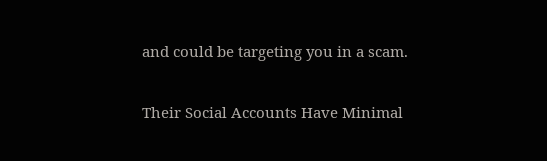and could be targeting you in a scam.

Their Social Accounts Have Minimal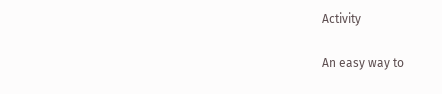Activity

An easy way to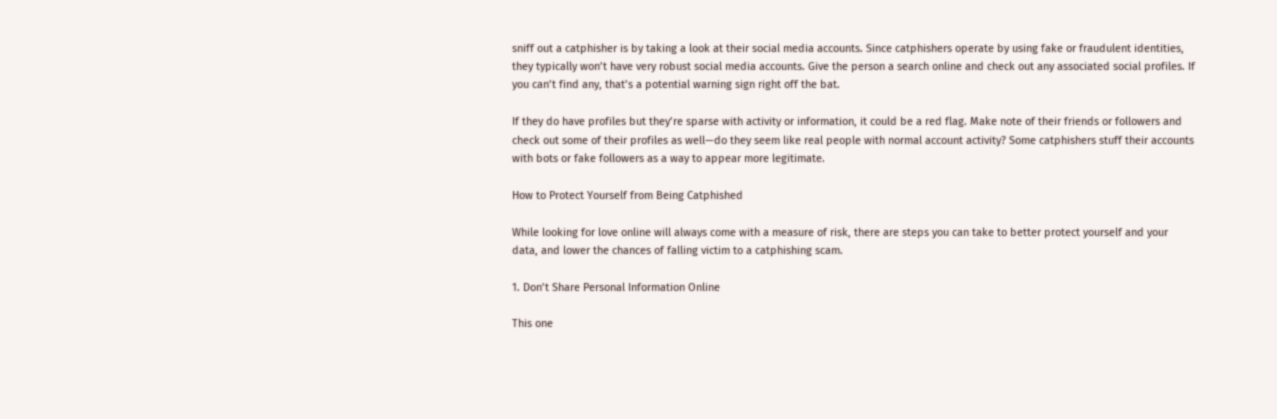sniff out a catphisher is by taking a look at their social media accounts. Since catphishers operate by using fake or fraudulent identities, they typically won’t have very robust social media accounts. Give the person a search online and check out any associated social profiles. If you can’t find any, that’s a potential warning sign right off the bat.

If they do have profiles but they’re sparse with activity or information, it could be a red flag. Make note of their friends or followers and check out some of their profiles as well—do they seem like real people with normal account activity? Some catphishers stuff their accounts with bots or fake followers as a way to appear more legitimate.

How to Protect Yourself from Being Catphished

While looking for love online will always come with a measure of risk, there are steps you can take to better protect yourself and your data, and lower the chances of falling victim to a catphishing scam.

1. Don’t Share Personal Information Online

This one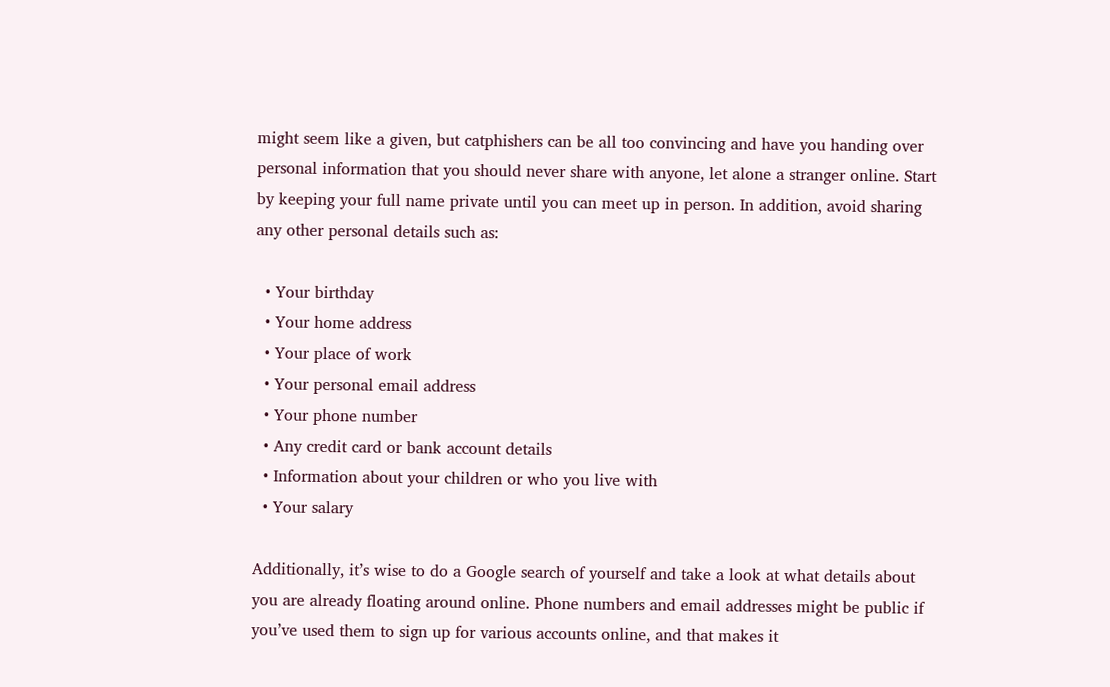might seem like a given, but catphishers can be all too convincing and have you handing over personal information that you should never share with anyone, let alone a stranger online. Start by keeping your full name private until you can meet up in person. In addition, avoid sharing any other personal details such as:

  • Your birthday
  • Your home address
  • Your place of work
  • Your personal email address
  • Your phone number
  • Any credit card or bank account details
  • Information about your children or who you live with
  • Your salary

Additionally, it’s wise to do a Google search of yourself and take a look at what details about you are already floating around online. Phone numbers and email addresses might be public if you’ve used them to sign up for various accounts online, and that makes it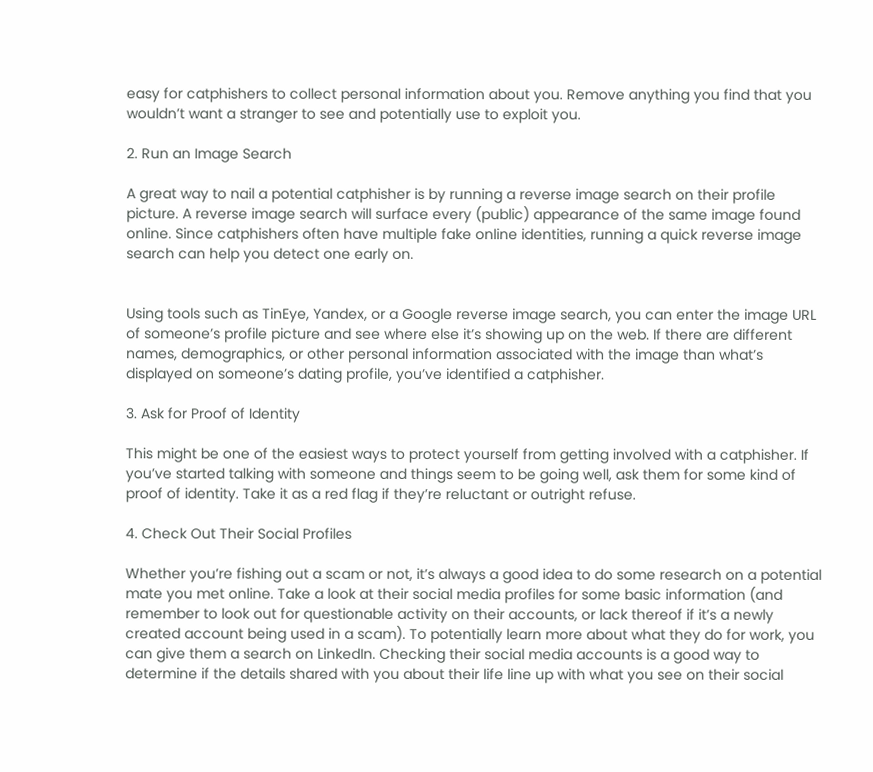easy for catphishers to collect personal information about you. Remove anything you find that you wouldn’t want a stranger to see and potentially use to exploit you.

2. Run an Image Search

A great way to nail a potential catphisher is by running a reverse image search on their profile picture. A reverse image search will surface every (public) appearance of the same image found online. Since catphishers often have multiple fake online identities, running a quick reverse image search can help you detect one early on.


Using tools such as TinEye, Yandex, or a Google reverse image search, you can enter the image URL of someone’s profile picture and see where else it’s showing up on the web. If there are different names, demographics, or other personal information associated with the image than what’s displayed on someone’s dating profile, you’ve identified a catphisher.

3. Ask for Proof of Identity

This might be one of the easiest ways to protect yourself from getting involved with a catphisher. If you’ve started talking with someone and things seem to be going well, ask them for some kind of proof of identity. Take it as a red flag if they’re reluctant or outright refuse.

4. Check Out Their Social Profiles

Whether you’re fishing out a scam or not, it’s always a good idea to do some research on a potential mate you met online. Take a look at their social media profiles for some basic information (and remember to look out for questionable activity on their accounts, or lack thereof if it’s a newly created account being used in a scam). To potentially learn more about what they do for work, you can give them a search on LinkedIn. Checking their social media accounts is a good way to determine if the details shared with you about their life line up with what you see on their social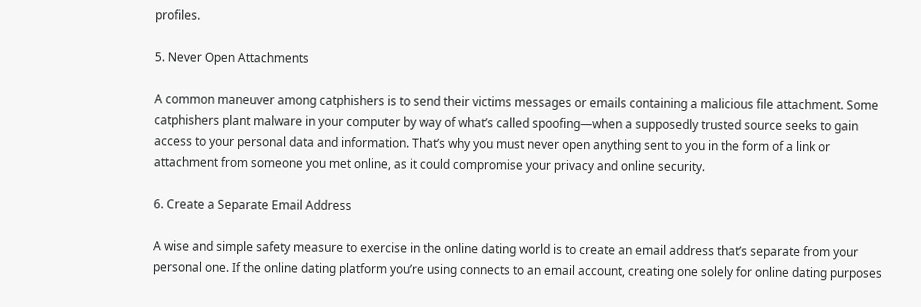profiles.

5. Never Open Attachments

A common maneuver among catphishers is to send their victims messages or emails containing a malicious file attachment. Some catphishers plant malware in your computer by way of what’s called spoofing—when a supposedly trusted source seeks to gain access to your personal data and information. That’s why you must never open anything sent to you in the form of a link or attachment from someone you met online, as it could compromise your privacy and online security.

6. Create a Separate Email Address

A wise and simple safety measure to exercise in the online dating world is to create an email address that’s separate from your personal one. If the online dating platform you’re using connects to an email account, creating one solely for online dating purposes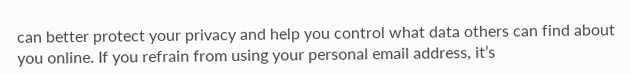can better protect your privacy and help you control what data others can find about you online. If you refrain from using your personal email address, it’s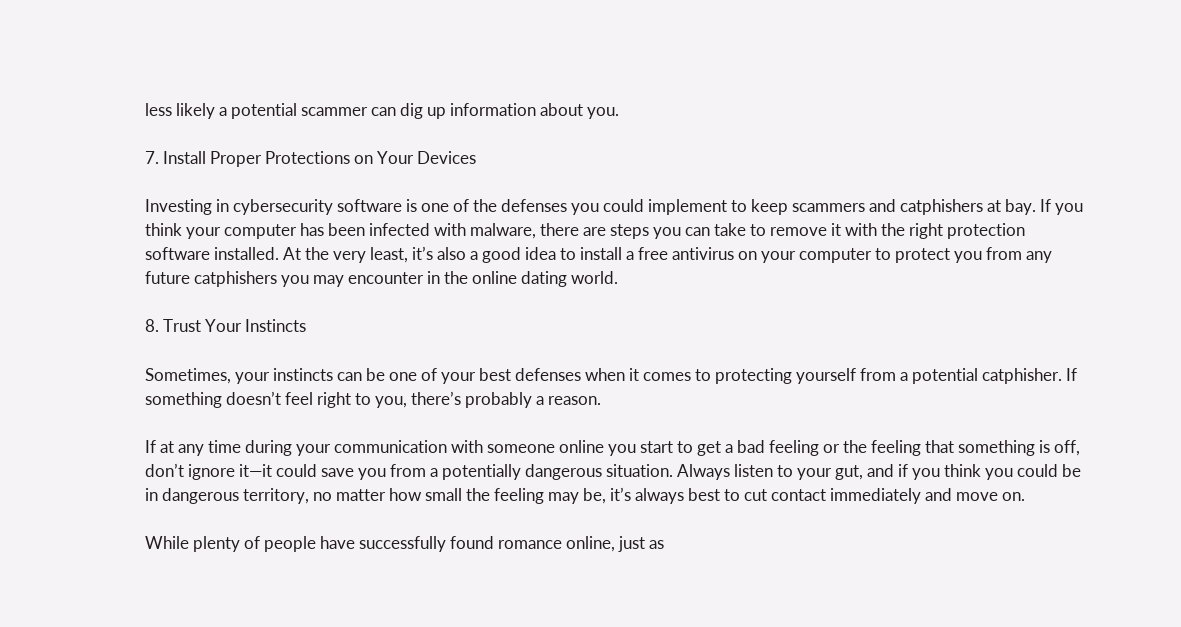less likely a potential scammer can dig up information about you.

7. Install Proper Protections on Your Devices

Investing in cybersecurity software is one of the defenses you could implement to keep scammers and catphishers at bay. If you think your computer has been infected with malware, there are steps you can take to remove it with the right protection software installed. At the very least, it’s also a good idea to install a free antivirus on your computer to protect you from any future catphishers you may encounter in the online dating world.

8. Trust Your Instincts

Sometimes, your instincts can be one of your best defenses when it comes to protecting yourself from a potential catphisher. If something doesn’t feel right to you, there’s probably a reason.

If at any time during your communication with someone online you start to get a bad feeling or the feeling that something is off, don’t ignore it—it could save you from a potentially dangerous situation. Always listen to your gut, and if you think you could be in dangerous territory, no matter how small the feeling may be, it’s always best to cut contact immediately and move on.

While plenty of people have successfully found romance online, just as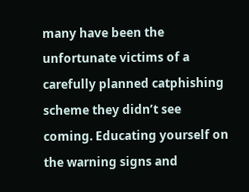many have been the unfortunate victims of a carefully planned catphishing scheme they didn’t see coming. Educating yourself on the warning signs and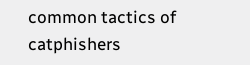common tactics of catphishers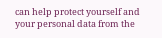can help protect yourself and your personal data from the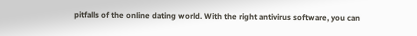pitfalls of the online dating world. With the right antivirus software, you can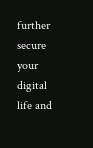further secure your digital life and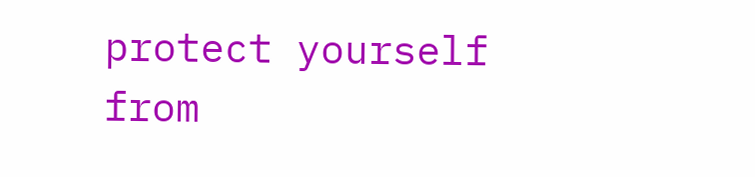protect yourself from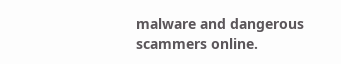malware and dangerous scammers online.